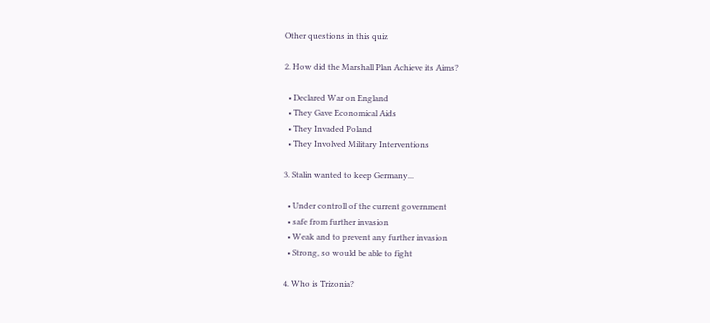Other questions in this quiz

2. How did the Marshall Plan Achieve its Aims?

  • Declared War on England
  • They Gave Economical Aids
  • They Invaded Poland
  • They Involved Military Interventions

3. Stalin wanted to keep Germany...

  • Under controll of the current government
  • safe from further invasion
  • Weak and to prevent any further invasion
  • Strong, so would be able to fight

4. Who is Trizonia?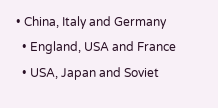• China, Italy and Germany
  • England, USA and France
  • USA, Japan and Soviet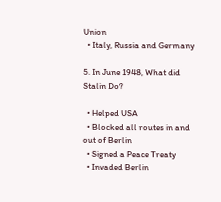Union
  • Italy, Russia and Germany

5. In June 1948, What did Stalin Do?

  • Helped USA
  • Blocked all routes in and out of Berlin
  • Signed a Peace Treaty
  • Invaded Berlin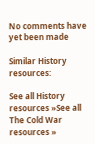No comments have yet been made

Similar History resources:

See all History resources »See all The Cold War resources »